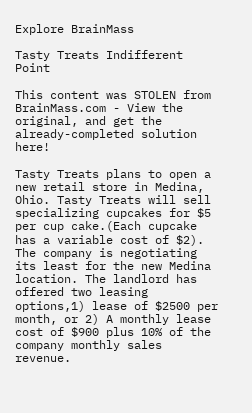Explore BrainMass

Tasty Treats Indifferent Point

This content was STOLEN from BrainMass.com - View the original, and get the already-completed solution here!

Tasty Treats plans to open a new retail store in Medina, Ohio. Tasty Treats will sell specializing cupcakes for $5 per cup cake.(Each cupcake has a variable cost of $2). The company is negotiating its least for the new Medina location. The landlord has offered two leasing options,1) lease of $2500 per month, or 2) A monthly lease cost of $900 plus 10% of the company monthly sales revenue.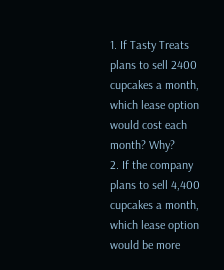1. If Tasty Treats plans to sell 2400 cupcakes a month, which lease option would cost each month? Why?
2. If the company plans to sell 4,400 cupcakes a month, which lease option would be more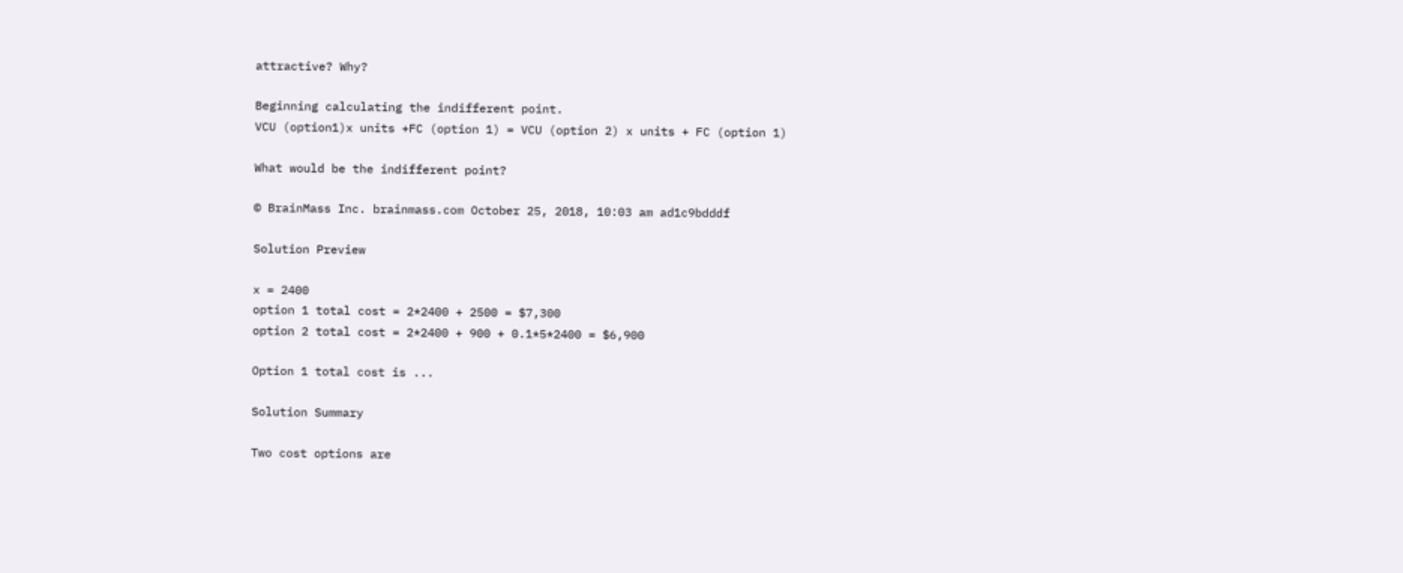attractive? Why?

Beginning calculating the indifferent point.
VCU (option1)x units +FC (option 1) = VCU (option 2) x units + FC (option 1)

What would be the indifferent point?

© BrainMass Inc. brainmass.com October 25, 2018, 10:03 am ad1c9bdddf

Solution Preview

x = 2400
option 1 total cost = 2*2400 + 2500 = $7,300
option 2 total cost = 2*2400 + 900 + 0.1*5*2400 = $6,900

Option 1 total cost is ...

Solution Summary

Two cost options are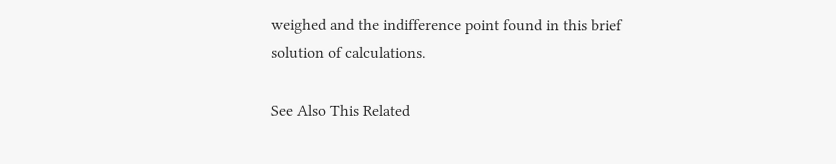weighed and the indifference point found in this brief solution of calculations.

See Also This Related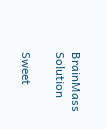BrainMass Solution

Sweet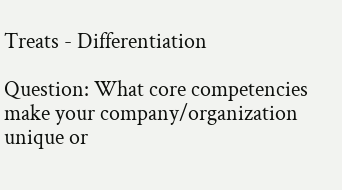Treats - Differentiation

Question: What core competencies make your company/organization unique or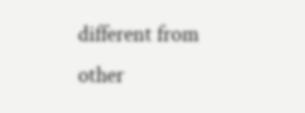different from other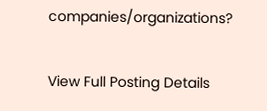companies/organizations?

View Full Posting Details